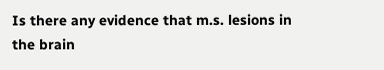Is there any evidence that m.s. lesions in the brain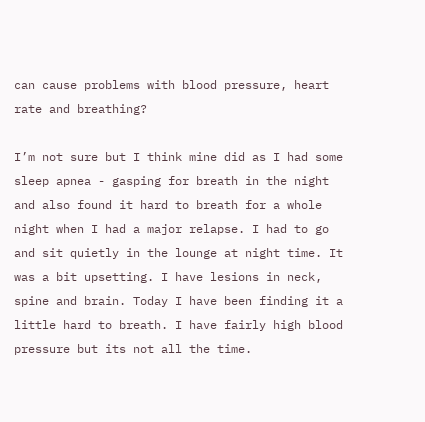can cause problems with blood pressure, heart rate and breathing?

I’m not sure but I think mine did as I had some sleep apnea - gasping for breath in the night and also found it hard to breath for a whole night when I had a major relapse. I had to go and sit quietly in the lounge at night time. It was a bit upsetting. I have lesions in neck, spine and brain. Today I have been finding it a little hard to breath. I have fairly high blood pressure but its not all the time.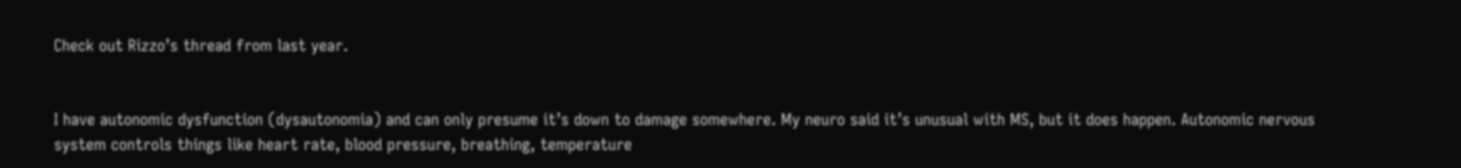Check out Rizzo’s thread from last year.


I have autonomic dysfunction (dysautonomia) and can only presume it’s down to damage somewhere. My neuro said it’s unusual with MS, but it does happen. Autonomic nervous system controls things like heart rate, blood pressure, breathing, temperature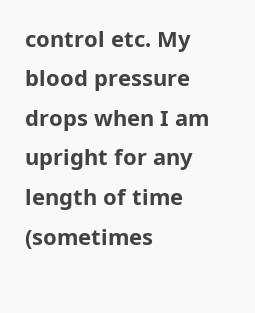control etc. My blood pressure drops when I am upright for any length of time (sometimes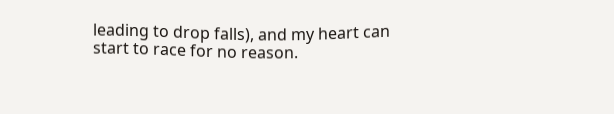leading to drop falls), and my heart can start to race for no reason.